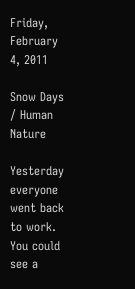Friday, February 4, 2011

Snow Days / Human Nature

Yesterday everyone went back to work. You could see a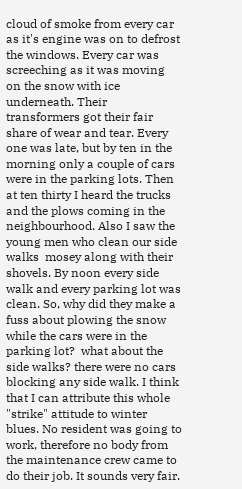cloud of smoke from every car as it's engine was on to defrost the windows. Every car was screeching as it was moving on the snow with ice underneath. Their transformers got their fair share of wear and tear. Every one was late, but by ten in the morning only a couple of cars were in the parking lots. Then at ten thirty I heard the trucks and the plows coming in the neighbourhood. Also I saw the young men who clean our side walks  mosey along with their shovels. By noon every side walk and every parking lot was clean. So, why did they make a fuss about plowing the snow while the cars were in the parking lot?  what about the side walks? there were no cars blocking any side walk. I think that I can attribute this whole  "strike" attitude to winter blues. No resident was going to work, therefore no body from the maintenance crew came to do their job. It sounds very fair.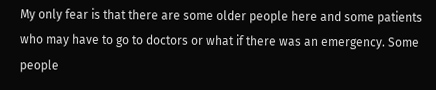My only fear is that there are some older people here and some patients who may have to go to doctors or what if there was an emergency. Some people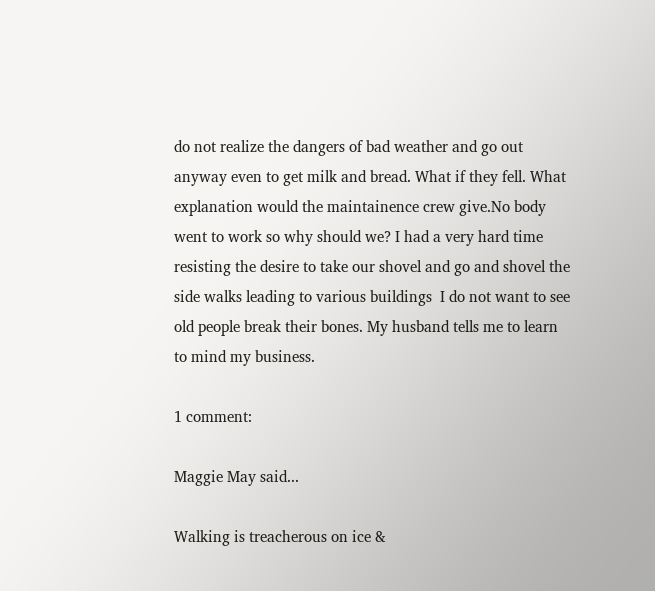do not realize the dangers of bad weather and go out anyway even to get milk and bread. What if they fell. What  explanation would the maintainence crew give.No body went to work so why should we? I had a very hard time resisting the desire to take our shovel and go and shovel the side walks leading to various buildings  I do not want to see old people break their bones. My husband tells me to learn to mind my business.

1 comment:

Maggie May said...

Walking is treacherous on ice &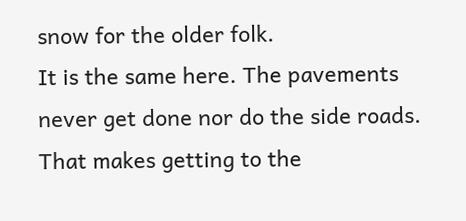snow for the older folk.
It is the same here. The pavements never get done nor do the side roads. That makes getting to the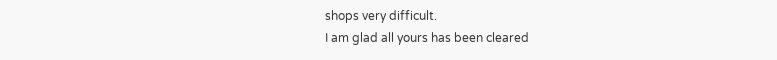shops very difficult.
I am glad all yours has been cleared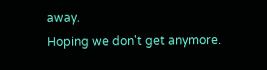away.
Hoping we don't get anymore.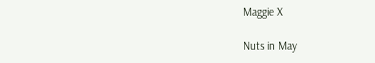Maggie X

Nuts in May